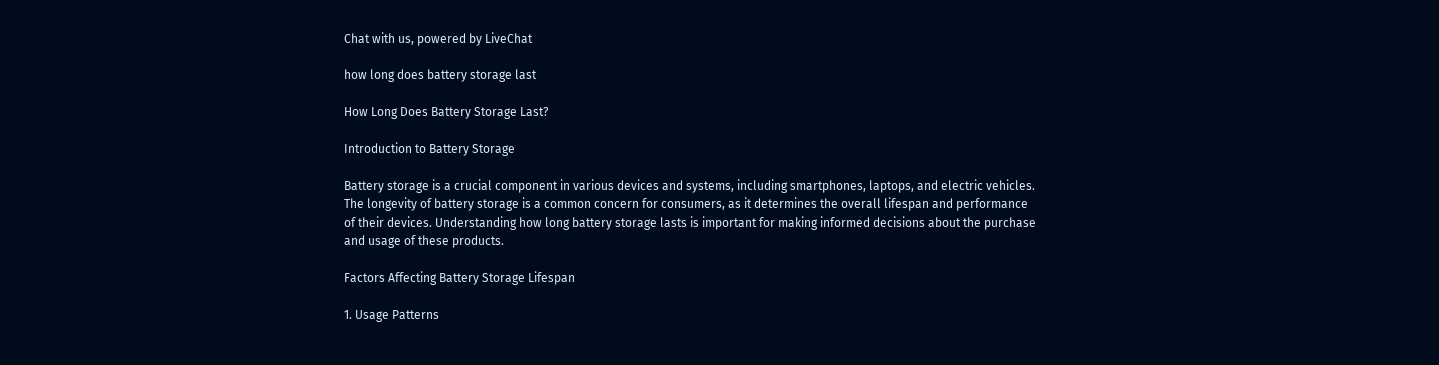Chat with us, powered by LiveChat

how long does battery storage last

How Long Does Battery Storage Last?

Introduction to Battery Storage

Battery storage is a crucial component in various devices and systems, including smartphones, laptops, and electric vehicles. The longevity of battery storage is a common concern for consumers, as it determines the overall lifespan and performance of their devices. Understanding how long battery storage lasts is important for making informed decisions about the purchase and usage of these products.

Factors Affecting Battery Storage Lifespan

1. Usage Patterns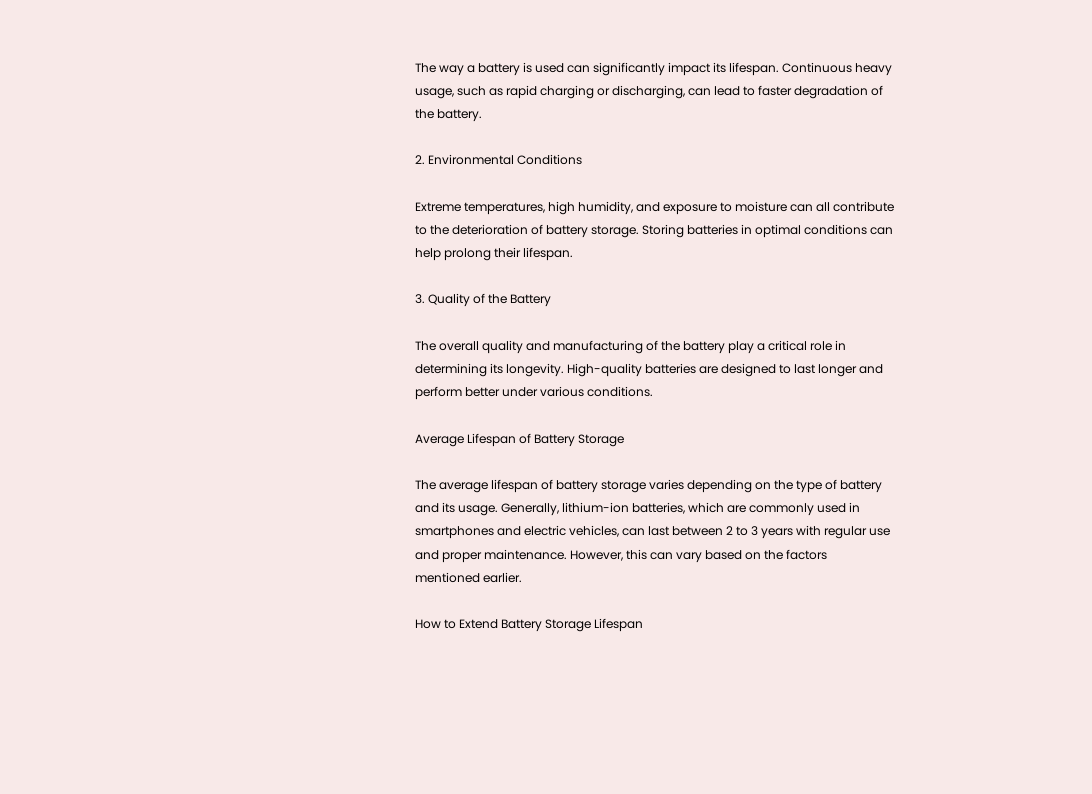The way a battery is used can significantly impact its lifespan. Continuous heavy usage, such as rapid charging or discharging, can lead to faster degradation of the battery.

2. Environmental Conditions

Extreme temperatures, high humidity, and exposure to moisture can all contribute to the deterioration of battery storage. Storing batteries in optimal conditions can help prolong their lifespan.

3. Quality of the Battery

The overall quality and manufacturing of the battery play a critical role in determining its longevity. High-quality batteries are designed to last longer and perform better under various conditions.

Average Lifespan of Battery Storage

The average lifespan of battery storage varies depending on the type of battery and its usage. Generally, lithium-ion batteries, which are commonly used in smartphones and electric vehicles, can last between 2 to 3 years with regular use and proper maintenance. However, this can vary based on the factors mentioned earlier.

How to Extend Battery Storage Lifespan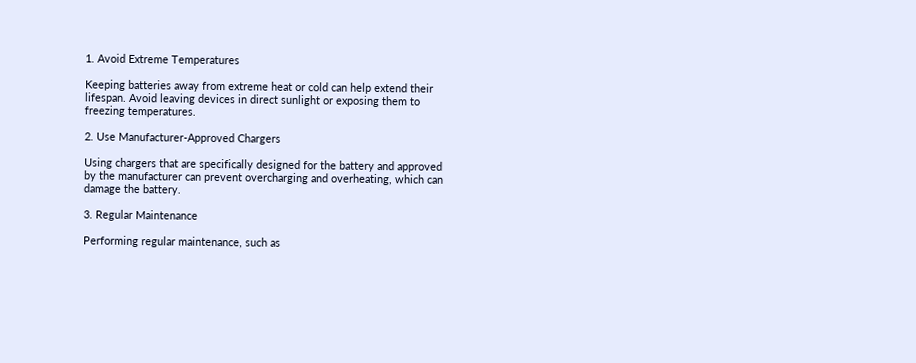1. Avoid Extreme Temperatures

Keeping batteries away from extreme heat or cold can help extend their lifespan. Avoid leaving devices in direct sunlight or exposing them to freezing temperatures.

2. Use Manufacturer-Approved Chargers

Using chargers that are specifically designed for the battery and approved by the manufacturer can prevent overcharging and overheating, which can damage the battery.

3. Regular Maintenance

Performing regular maintenance, such as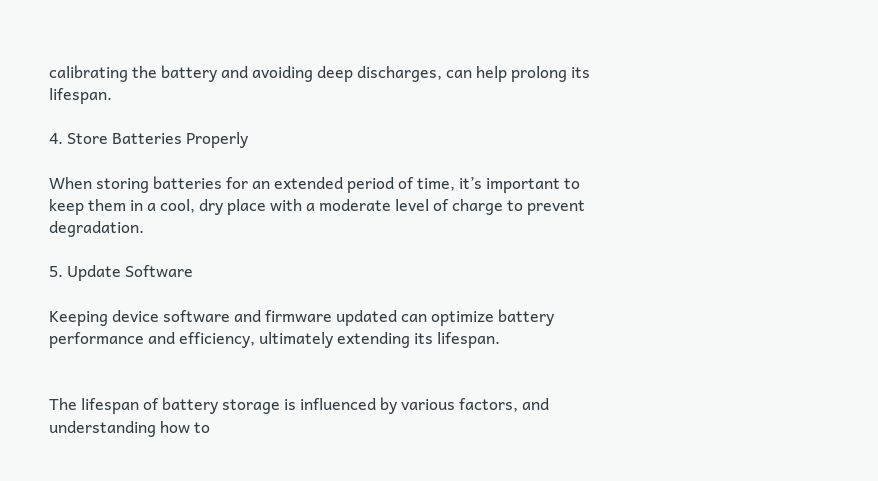calibrating the battery and avoiding deep discharges, can help prolong its lifespan.

4. Store Batteries Properly

When storing batteries for an extended period of time, it’s important to keep them in a cool, dry place with a moderate level of charge to prevent degradation.

5. Update Software

Keeping device software and firmware updated can optimize battery performance and efficiency, ultimately extending its lifespan.


The lifespan of battery storage is influenced by various factors, and understanding how to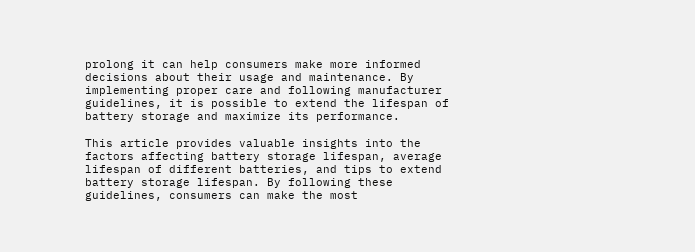prolong it can help consumers make more informed decisions about their usage and maintenance. By implementing proper care and following manufacturer guidelines, it is possible to extend the lifespan of battery storage and maximize its performance.

This article provides valuable insights into the factors affecting battery storage lifespan, average lifespan of different batteries, and tips to extend battery storage lifespan. By following these guidelines, consumers can make the most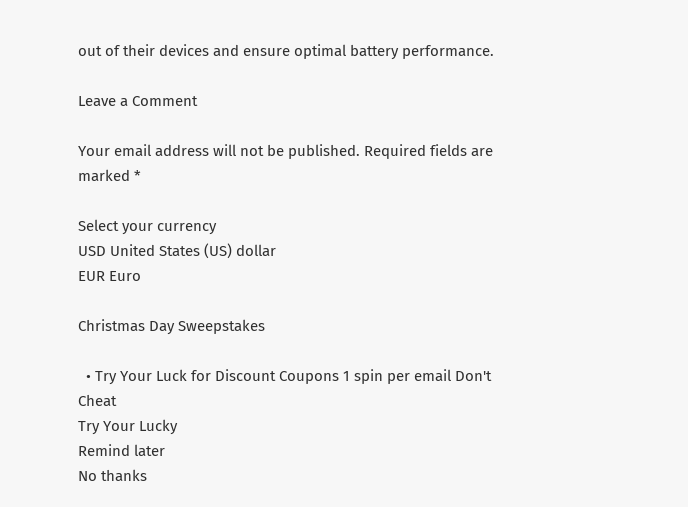out of their devices and ensure optimal battery performance.

Leave a Comment

Your email address will not be published. Required fields are marked *

Select your currency
USD United States (US) dollar
EUR Euro

Christmas Day Sweepstakes

  • Try Your Luck for Discount Coupons 1 spin per email Don't Cheat
Try Your Lucky
Remind later
No thanks